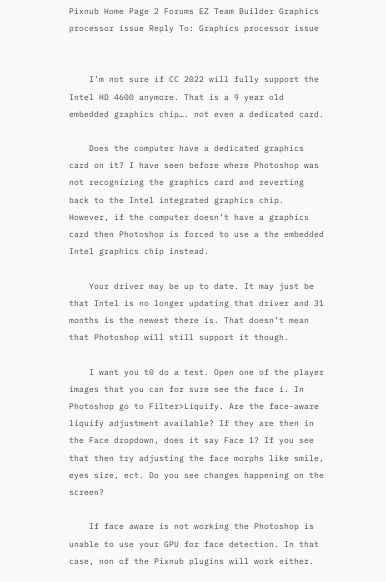Pixnub Home Page 2 Forums EZ Team Builder Graphics processor issue Reply To: Graphics processor issue


    I’m not sure if CC 2022 will fully support the Intel HD 4600 anymore. That is a 9 year old embedded graphics chip…. not even a dedicated card.

    Does the computer have a dedicated graphics card on it? I have seen before where Photoshop was not recognizing the graphics card and reverting back to the Intel integrated graphics chip. However, if the computer doesn’t have a graphics card then Photoshop is forced to use a the embedded Intel graphics chip instead.

    Your driver may be up to date. It may just be that Intel is no longer updating that driver and 31 months is the newest there is. That doesn’t mean that Photoshop will still support it though.

    I want you t0 do a test. Open one of the player images that you can for sure see the face i. In Photoshop go to Filter>Liquify. Are the face-aware liquify adjustment available? If they are then in the Face dropdown, does it say Face 1? If you see that then try adjusting the face morphs like smile, eyes size, ect. Do you see changes happening on the screen?

    If face aware is not working the Photoshop is unable to use your GPU for face detection. In that case, non of the Pixnub plugins will work either.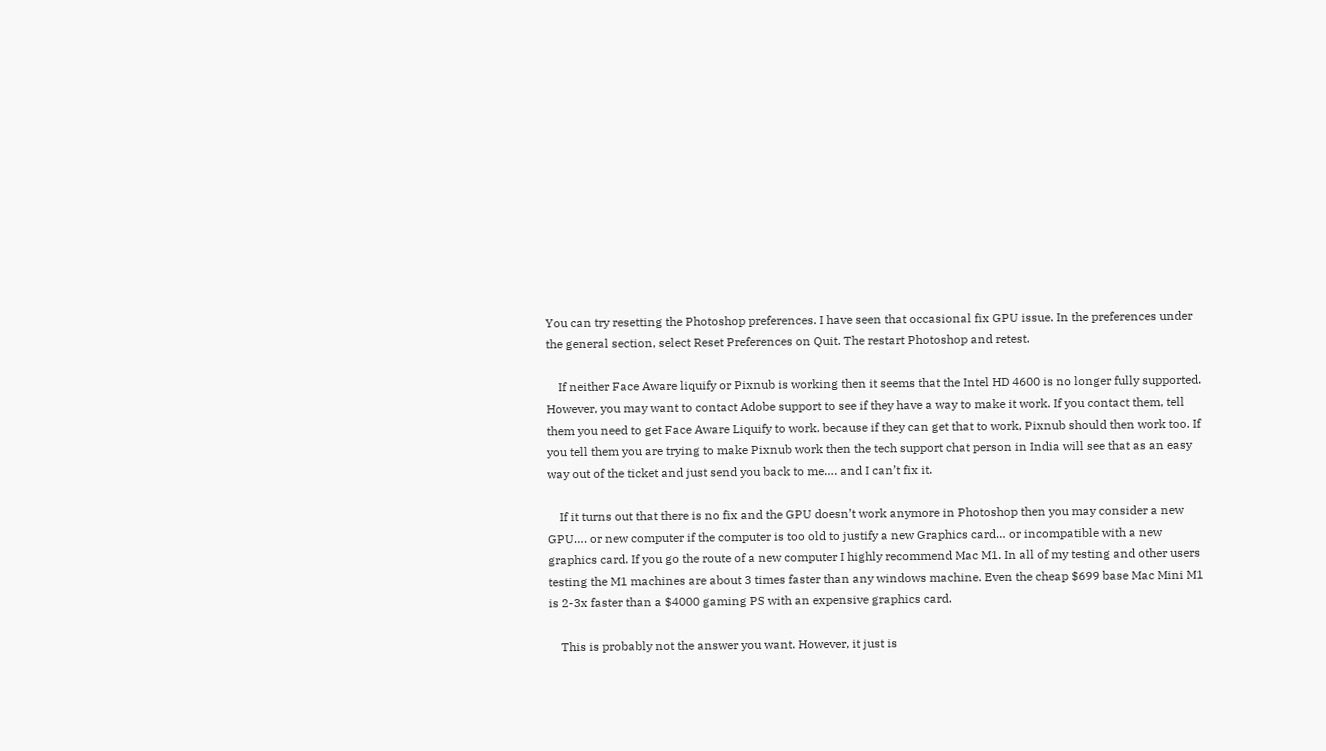You can try resetting the Photoshop preferences. I have seen that occasional fix GPU issue. In the preferences under the general section, select Reset Preferences on Quit. The restart Photoshop and retest.

    If neither Face Aware liquify or Pixnub is working then it seems that the Intel HD 4600 is no longer fully supported. However, you may want to contact Adobe support to see if they have a way to make it work. If you contact them, tell them you need to get Face Aware Liquify to work. because if they can get that to work, Pixnub should then work too. If you tell them you are trying to make Pixnub work then the tech support chat person in India will see that as an easy way out of the ticket and just send you back to me…. and I can’t fix it.

    If it turns out that there is no fix and the GPU doesn’t work anymore in Photoshop then you may consider a new GPU…. or new computer if the computer is too old to justify a new Graphics card… or incompatible with a new graphics card. If you go the route of a new computer I highly recommend Mac M1. In all of my testing and other users testing the M1 machines are about 3 times faster than any windows machine. Even the cheap $699 base Mac Mini M1 is 2-3x faster than a $4000 gaming PS with an expensive graphics card.

    This is probably not the answer you want. However, it just is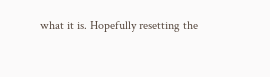what it is. Hopefully resetting the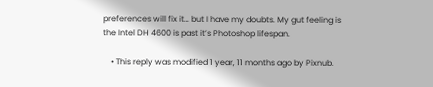preferences will fix it… but I have my doubts. My gut feeling is the Intel DH 4600 is past it’s Photoshop lifespan.

    • This reply was modified 1 year, 11 months ago by Pixnub.